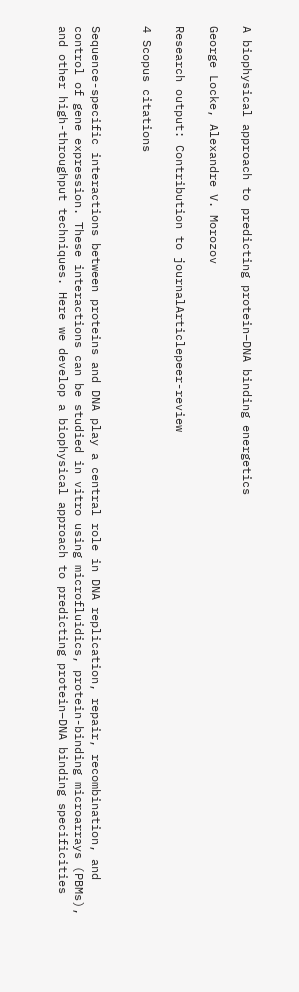A biophysical approach to predicting protein–DNA binding energetics

George Locke, Alexandre V. Morozov

Research output: Contribution to journalArticlepeer-review

4 Scopus citations


Sequence-specific interactions between proteins and DNA play a central role in DNA replication, repair, recombination, and control of gene expression. These interactions can be studied in vitro using microfluidics, protein-binding microarrays (PBMs), and other high-throughput techniques. Here we develop a biophysical approach to predicting protein–DNA binding specificities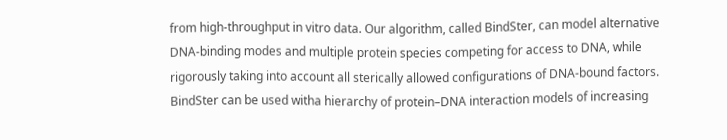from high-throughput in vitro data. Our algorithm, called BindSter, can model alternative DNA-binding modes and multiple protein species competing for access to DNA, while rigorously taking into account all sterically allowed configurations of DNA-bound factors. BindSter can be used witha hierarchy of protein–DNA interaction models of increasing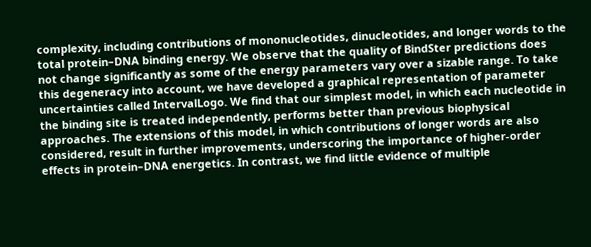complexity, including contributions of mononucleotides, dinucleotides, and longer words to the total protein–DNA binding energy. We observe that the quality of BindSter predictions does not change significantly as some of the energy parameters vary over a sizable range. To take this degeneracy into account, we have developed a graphical representation of parameter uncertainties called IntervalLogo. We find that our simplest model, in which each nucleotide in the binding site is treated independently, performs better than previous biophysical approaches. The extensions of this model, in which contributions of longer words are also considered, result in further improvements, underscoring the importance of higher-order effects in protein–DNA energetics. In contrast, we find little evidence of multiple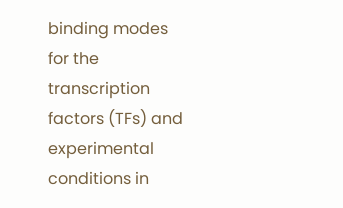binding modes for the transcription factors (TFs) and experimental conditions in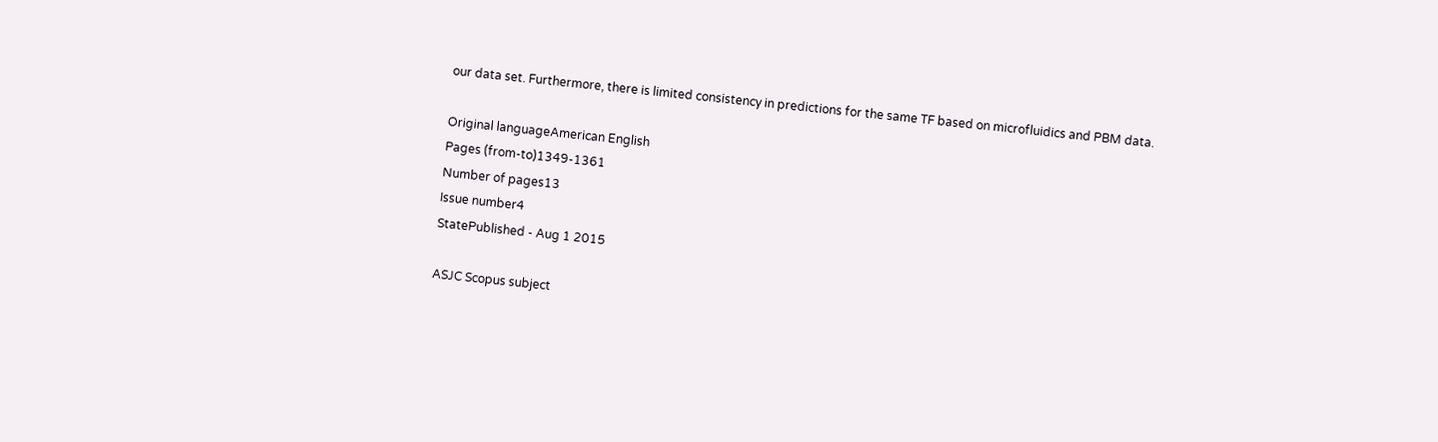our data set. Furthermore, there is limited consistency in predictions for the same TF based on microfluidics and PBM data.

Original languageAmerican English
Pages (from-to)1349-1361
Number of pages13
Issue number4
StatePublished - Aug 1 2015

ASJC Scopus subject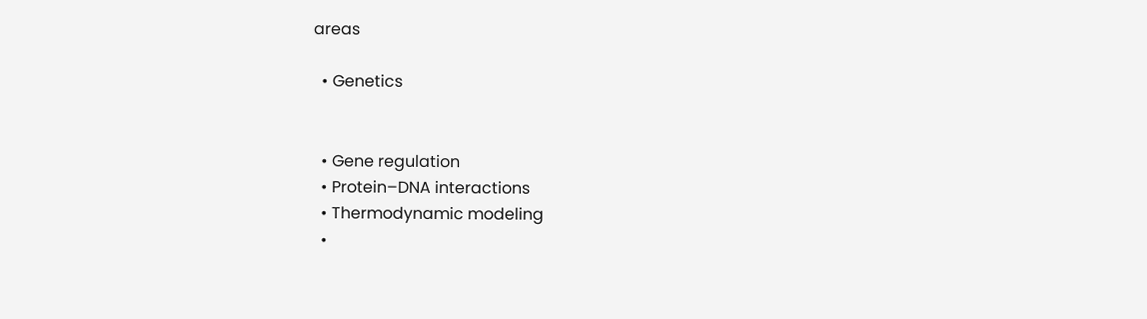areas

  • Genetics


  • Gene regulation
  • Protein–DNA interactions
  • Thermodynamic modeling
  •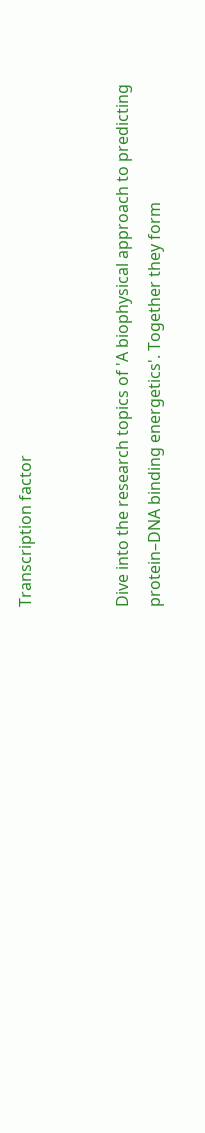Transcription factor


Dive into the research topics of 'A biophysical approach to predicting protein–DNA binding energetics'. Together they form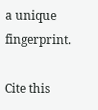a unique fingerprint.

Cite this